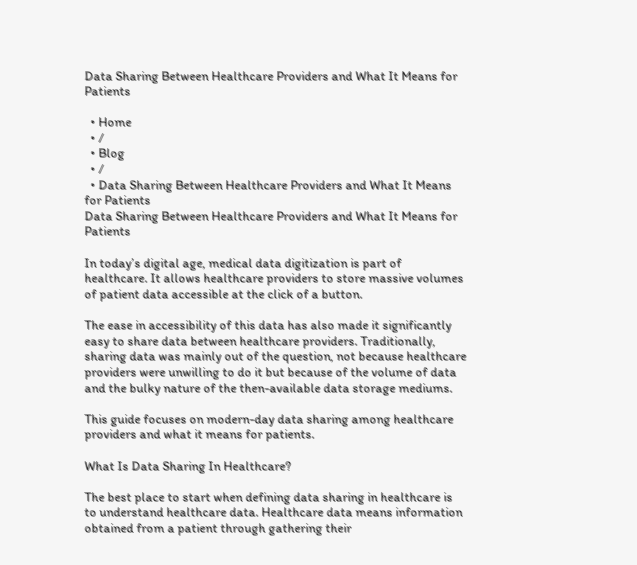Data Sharing Between Healthcare Providers and What It Means for Patients

  • Home
  • /
  • Blog
  • /
  • Data Sharing Between Healthcare Providers and What It Means for Patients
Data Sharing Between Healthcare Providers and What It Means for Patients

In today’s digital age, medical data digitization is part of healthcare. It allows healthcare providers to store massive volumes of patient data accessible at the click of a button.

The ease in accessibility of this data has also made it significantly easy to share data between healthcare providers. Traditionally, sharing data was mainly out of the question, not because healthcare providers were unwilling to do it but because of the volume of data and the bulky nature of the then-available data storage mediums.

This guide focuses on modern-day data sharing among healthcare providers and what it means for patients.

What Is Data Sharing In Healthcare?

The best place to start when defining data sharing in healthcare is to understand healthcare data. Healthcare data means information obtained from a patient through gathering their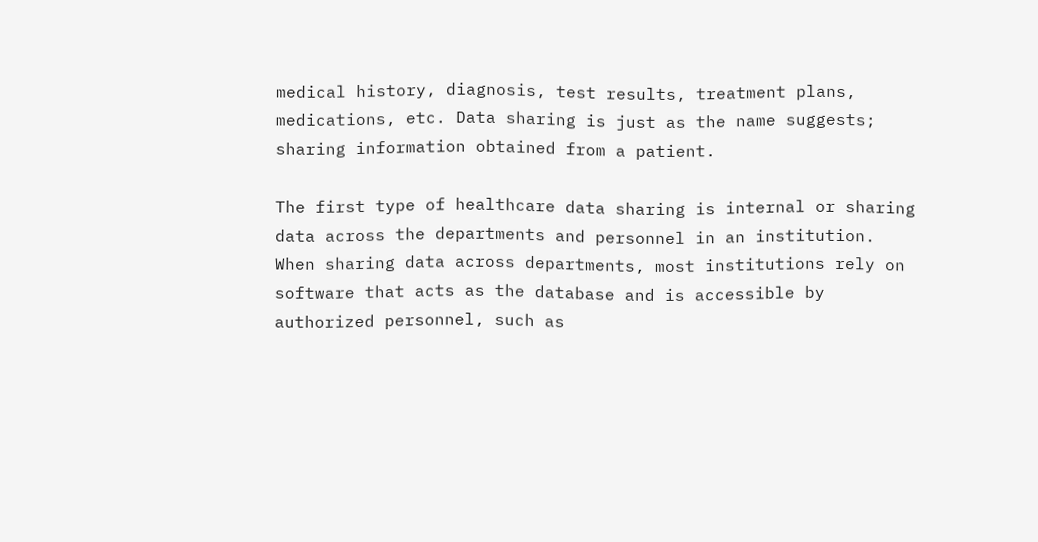medical history, diagnosis, test results, treatment plans, medications, etc. Data sharing is just as the name suggests; sharing information obtained from a patient.

The first type of healthcare data sharing is internal or sharing data across the departments and personnel in an institution. When sharing data across departments, most institutions rely on software that acts as the database and is accessible by authorized personnel, such as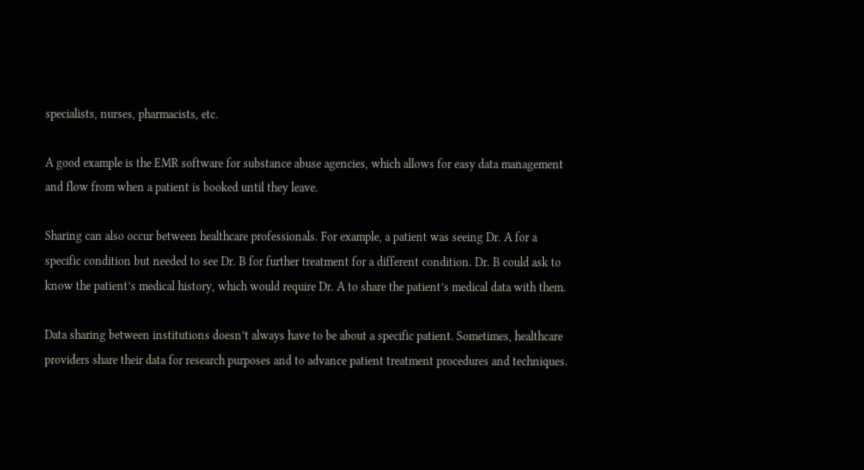specialists, nurses, pharmacists, etc.

A good example is the EMR software for substance abuse agencies, which allows for easy data management and flow from when a patient is booked until they leave.

Sharing can also occur between healthcare professionals. For example, a patient was seeing Dr. A for a specific condition but needed to see Dr. B for further treatment for a different condition. Dr. B could ask to know the patient’s medical history, which would require Dr. A to share the patient’s medical data with them.

Data sharing between institutions doesn’t always have to be about a specific patient. Sometimes, healthcare providers share their data for research purposes and to advance patient treatment procedures and techniques.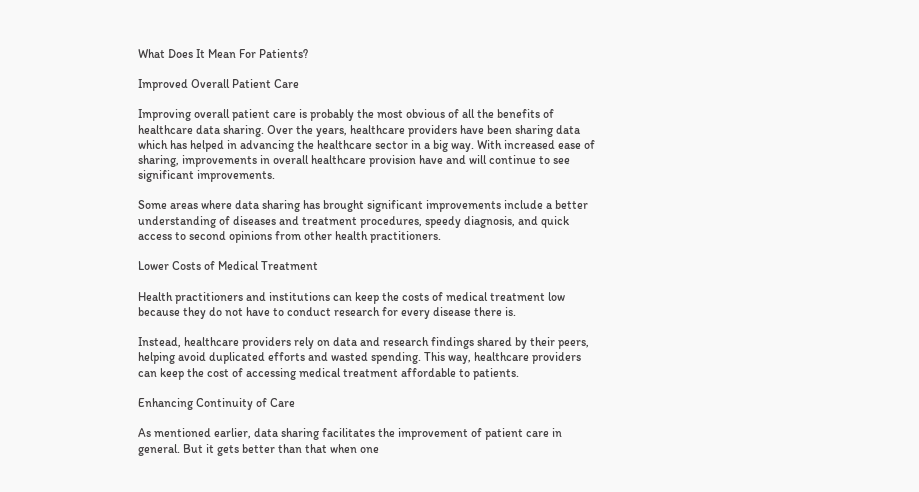What Does It Mean For Patients?

Improved Overall Patient Care

Improving overall patient care is probably the most obvious of all the benefits of healthcare data sharing. Over the years, healthcare providers have been sharing data which has helped in advancing the healthcare sector in a big way. With increased ease of sharing, improvements in overall healthcare provision have and will continue to see significant improvements.

Some areas where data sharing has brought significant improvements include a better understanding of diseases and treatment procedures, speedy diagnosis, and quick access to second opinions from other health practitioners.

Lower Costs of Medical Treatment

Health practitioners and institutions can keep the costs of medical treatment low because they do not have to conduct research for every disease there is.

Instead, healthcare providers rely on data and research findings shared by their peers, helping avoid duplicated efforts and wasted spending. This way, healthcare providers can keep the cost of accessing medical treatment affordable to patients.

Enhancing Continuity of Care

As mentioned earlier, data sharing facilitates the improvement of patient care in general. But it gets better than that when one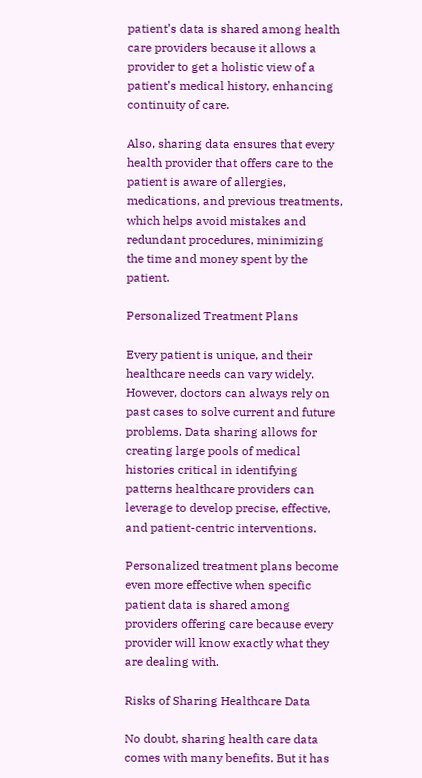patient’s data is shared among health care providers because it allows a provider to get a holistic view of a patient’s medical history, enhancing continuity of care.

Also, sharing data ensures that every health provider that offers care to the patient is aware of allergies, medications, and previous treatments, which helps avoid mistakes and redundant procedures, minimizing the time and money spent by the patient.

Personalized Treatment Plans

Every patient is unique, and their healthcare needs can vary widely. However, doctors can always rely on past cases to solve current and future problems. Data sharing allows for creating large pools of medical histories critical in identifying patterns healthcare providers can leverage to develop precise, effective, and patient-centric interventions.

Personalized treatment plans become even more effective when specific patient data is shared among providers offering care because every provider will know exactly what they are dealing with.

Risks of Sharing Healthcare Data

No doubt, sharing health care data comes with many benefits. But it has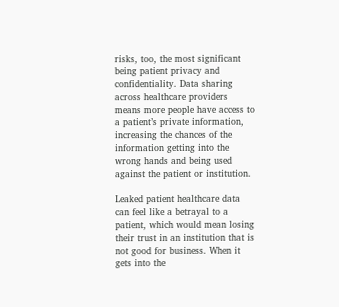risks, too, the most significant being patient privacy and confidentiality. Data sharing across healthcare providers means more people have access to a patient’s private information, increasing the chances of the information getting into the wrong hands and being used against the patient or institution.

Leaked patient healthcare data can feel like a betrayal to a patient, which would mean losing their trust in an institution that is not good for business. When it gets into the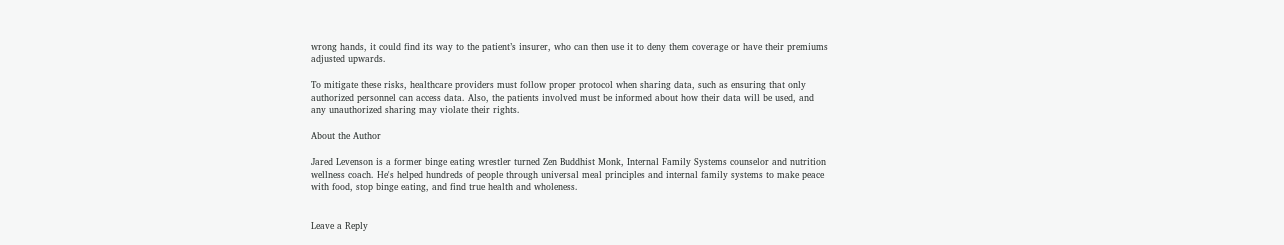wrong hands, it could find its way to the patient’s insurer, who can then use it to deny them coverage or have their premiums adjusted upwards.

To mitigate these risks, healthcare providers must follow proper protocol when sharing data, such as ensuring that only authorized personnel can access data. Also, the patients involved must be informed about how their data will be used, and any unauthorized sharing may violate their rights.

About the Author

Jared Levenson is a former binge eating wrestler turned Zen Buddhist Monk, Internal Family Systems counselor and nutrition wellness coach. He's helped hundreds of people through universal meal principles and internal family systems to make peace with food, stop binge eating, and find true health and wholeness.


Leave a Reply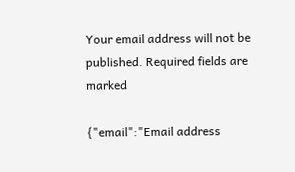Your email address will not be published. Required fields are marked

{"email":"Email address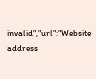invalid","url":"Website address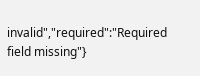invalid","required":"Required field missing"}